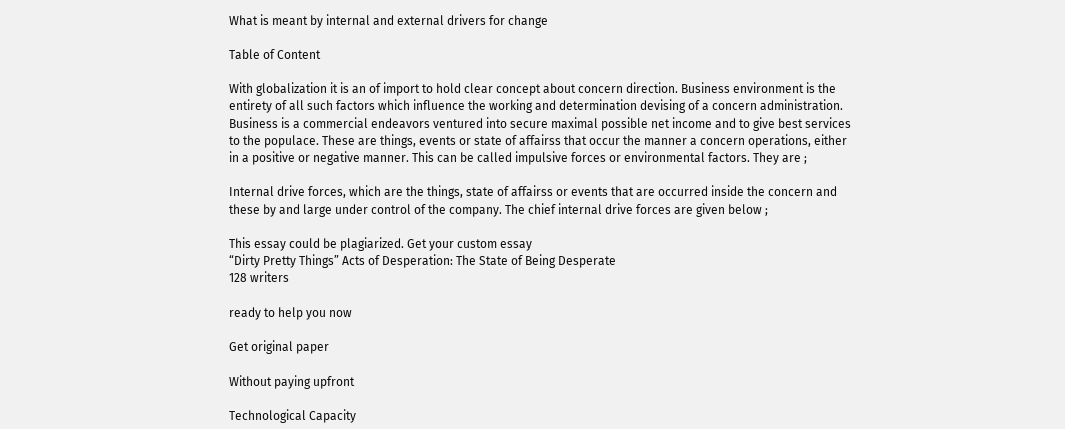What is meant by internal and external drivers for change

Table of Content

With globalization it is an of import to hold clear concept about concern direction. Business environment is the entirety of all such factors which influence the working and determination devising of a concern administration. Business is a commercial endeavors ventured into secure maximal possible net income and to give best services to the populace. These are things, events or state of affairss that occur the manner a concern operations, either in a positive or negative manner. This can be called impulsive forces or environmental factors. They are ;

Internal drive forces, which are the things, state of affairss or events that are occurred inside the concern and these by and large under control of the company. The chief internal drive forces are given below ;

This essay could be plagiarized. Get your custom essay
“Dirty Pretty Things” Acts of Desperation: The State of Being Desperate
128 writers

ready to help you now

Get original paper

Without paying upfront

Technological Capacity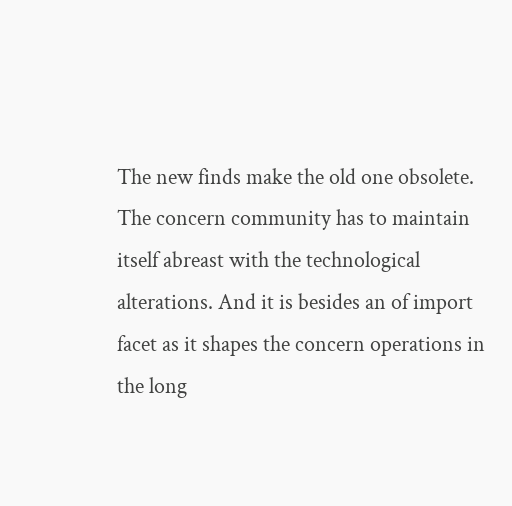The new finds make the old one obsolete. The concern community has to maintain itself abreast with the technological alterations. And it is besides an of import facet as it shapes the concern operations in the long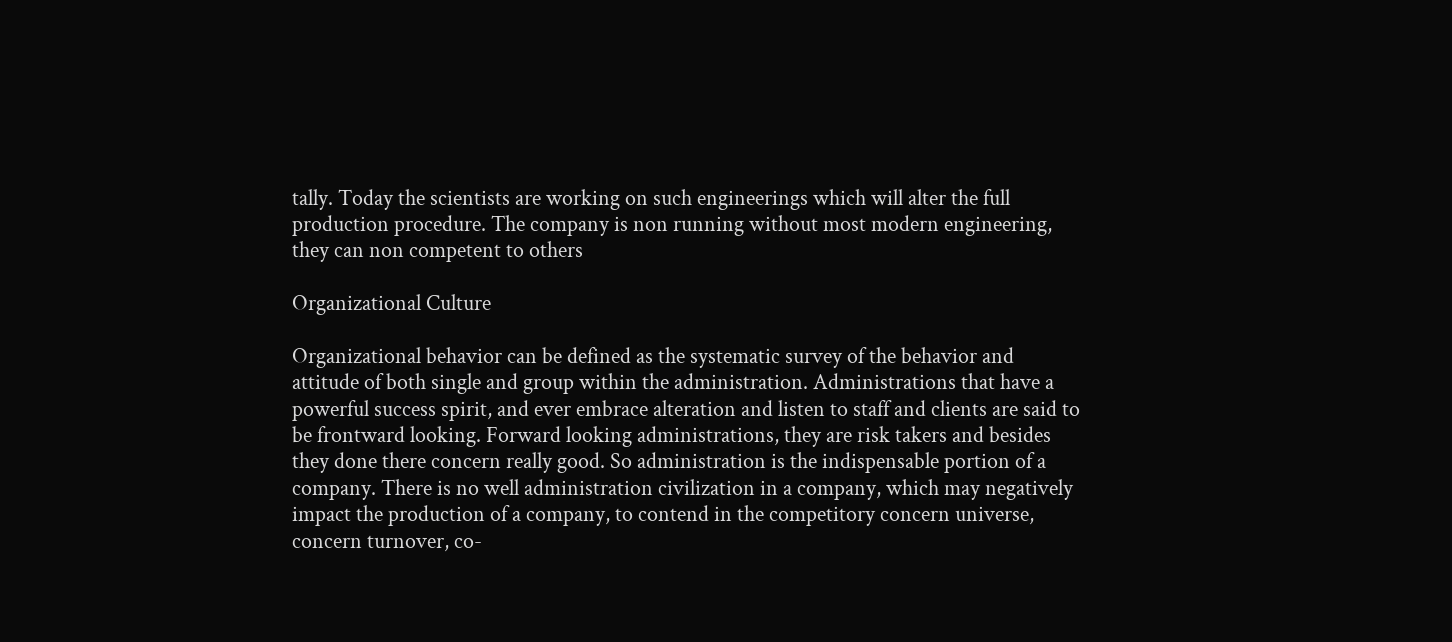tally. Today the scientists are working on such engineerings which will alter the full production procedure. The company is non running without most modern engineering, they can non competent to others

Organizational Culture

Organizational behavior can be defined as the systematic survey of the behavior and attitude of both single and group within the administration. Administrations that have a powerful success spirit, and ever embrace alteration and listen to staff and clients are said to be frontward looking. Forward looking administrations, they are risk takers and besides they done there concern really good. So administration is the indispensable portion of a company. There is no well administration civilization in a company, which may negatively impact the production of a company, to contend in the competitory concern universe, concern turnover, co-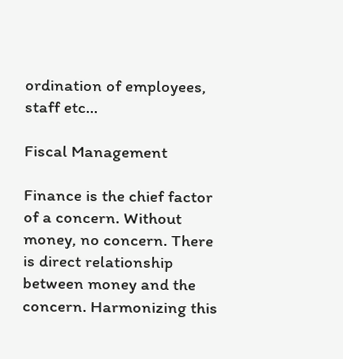ordination of employees, staff etc…

Fiscal Management

Finance is the chief factor of a concern. Without money, no concern. There is direct relationship between money and the concern. Harmonizing this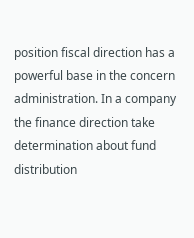position fiscal direction has a powerful base in the concern administration. In a company the finance direction take determination about fund distribution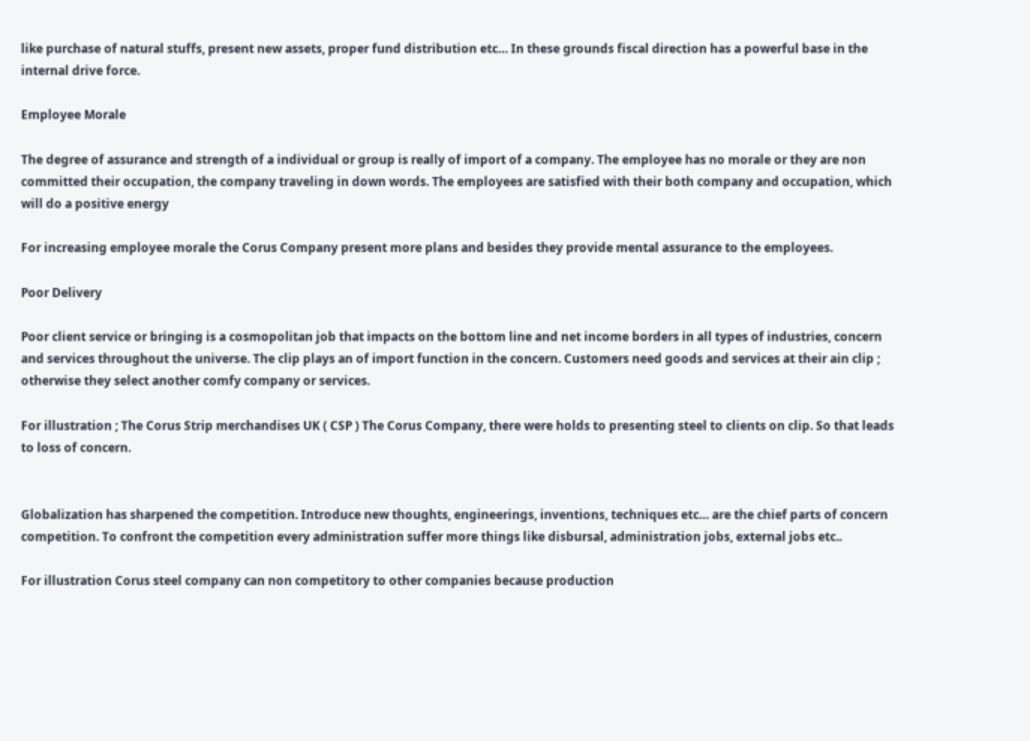like purchase of natural stuffs, present new assets, proper fund distribution etc… In these grounds fiscal direction has a powerful base in the internal drive force.

Employee Morale

The degree of assurance and strength of a individual or group is really of import of a company. The employee has no morale or they are non committed their occupation, the company traveling in down words. The employees are satisfied with their both company and occupation, which will do a positive energy

For increasing employee morale the Corus Company present more plans and besides they provide mental assurance to the employees.

Poor Delivery

Poor client service or bringing is a cosmopolitan job that impacts on the bottom line and net income borders in all types of industries, concern and services throughout the universe. The clip plays an of import function in the concern. Customers need goods and services at their ain clip ; otherwise they select another comfy company or services.

For illustration ; The Corus Strip merchandises UK ( CSP ) The Corus Company, there were holds to presenting steel to clients on clip. So that leads to loss of concern.


Globalization has sharpened the competition. Introduce new thoughts, engineerings, inventions, techniques etc… are the chief parts of concern competition. To confront the competition every administration suffer more things like disbursal, administration jobs, external jobs etc..

For illustration Corus steel company can non competitory to other companies because production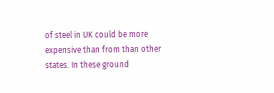of steel in UK could be more expensive than from than other states. In these ground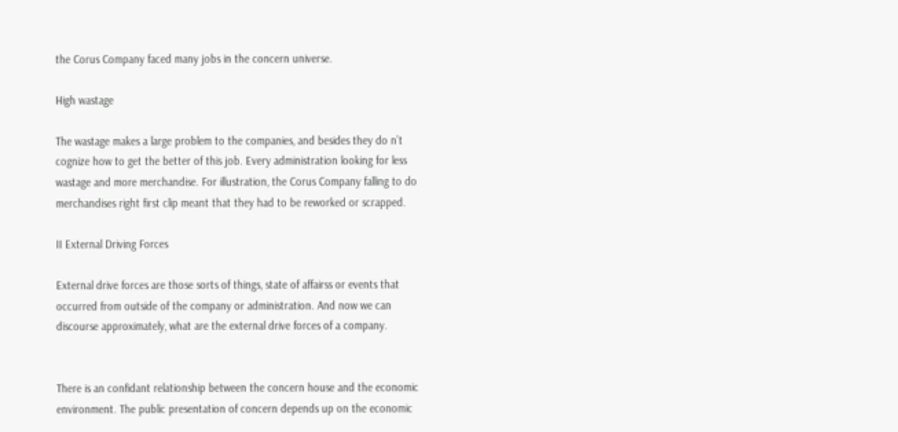the Corus Company faced many jobs in the concern universe.

High wastage

The wastage makes a large problem to the companies, and besides they do n’t cognize how to get the better of this job. Every administration looking for less wastage and more merchandise. For illustration, the Corus Company falling to do merchandises right first clip meant that they had to be reworked or scrapped.

II External Driving Forces

External drive forces are those sorts of things, state of affairss or events that occurred from outside of the company or administration. And now we can discourse approximately, what are the external drive forces of a company.


There is an confidant relationship between the concern house and the economic environment. The public presentation of concern depends up on the economic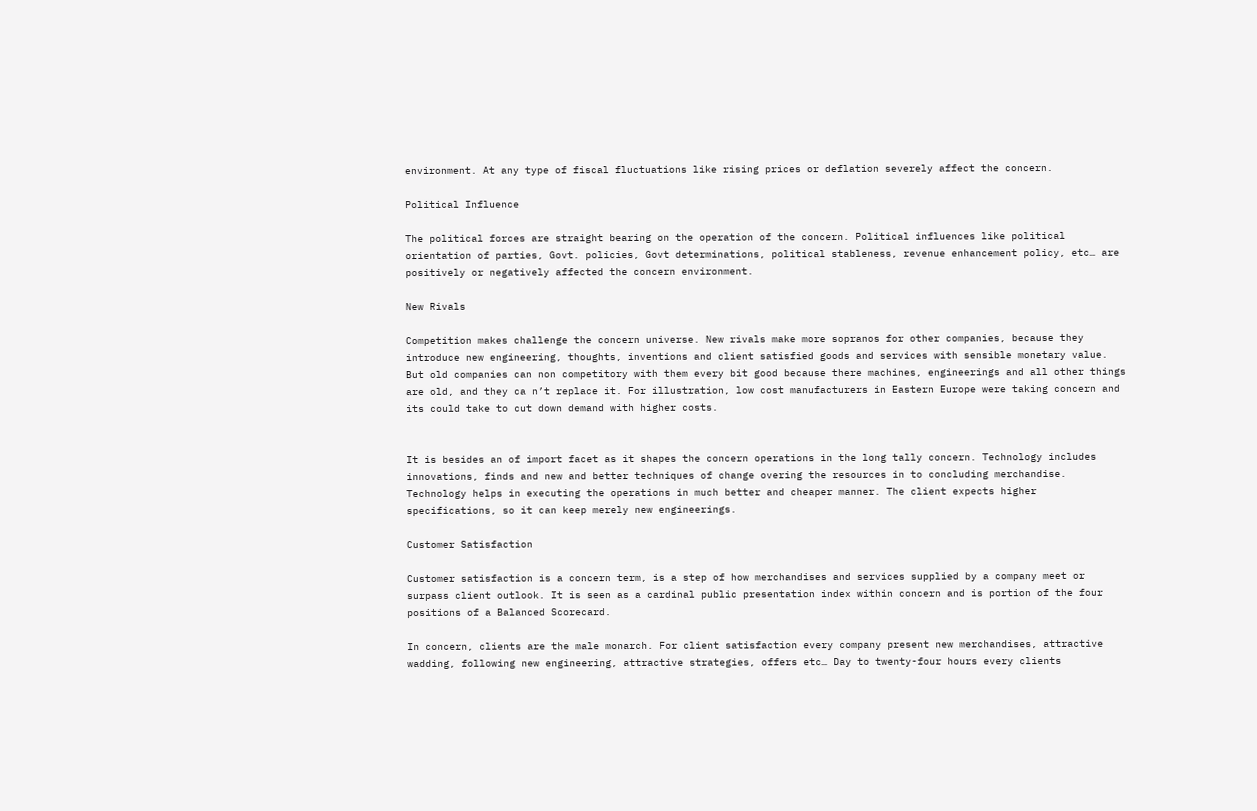environment. At any type of fiscal fluctuations like rising prices or deflation severely affect the concern.

Political Influence

The political forces are straight bearing on the operation of the concern. Political influences like political orientation of parties, Govt. policies, Govt determinations, political stableness, revenue enhancement policy, etc… are positively or negatively affected the concern environment.

New Rivals

Competition makes challenge the concern universe. New rivals make more sopranos for other companies, because they introduce new engineering, thoughts, inventions and client satisfied goods and services with sensible monetary value. But old companies can non competitory with them every bit good because there machines, engineerings and all other things are old, and they ca n’t replace it. For illustration, low cost manufacturers in Eastern Europe were taking concern and its could take to cut down demand with higher costs.


It is besides an of import facet as it shapes the concern operations in the long tally concern. Technology includes innovations, finds and new and better techniques of change overing the resources in to concluding merchandise. Technology helps in executing the operations in much better and cheaper manner. The client expects higher specifications, so it can keep merely new engineerings.

Customer Satisfaction

Customer satisfaction is a concern term, is a step of how merchandises and services supplied by a company meet or surpass client outlook. It is seen as a cardinal public presentation index within concern and is portion of the four positions of a Balanced Scorecard.

In concern, clients are the male monarch. For client satisfaction every company present new merchandises, attractive wadding, following new engineering, attractive strategies, offers etc… Day to twenty-four hours every clients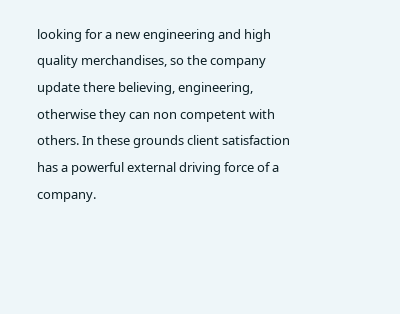looking for a new engineering and high quality merchandises, so the company update there believing, engineering, otherwise they can non competent with others. In these grounds client satisfaction has a powerful external driving force of a company.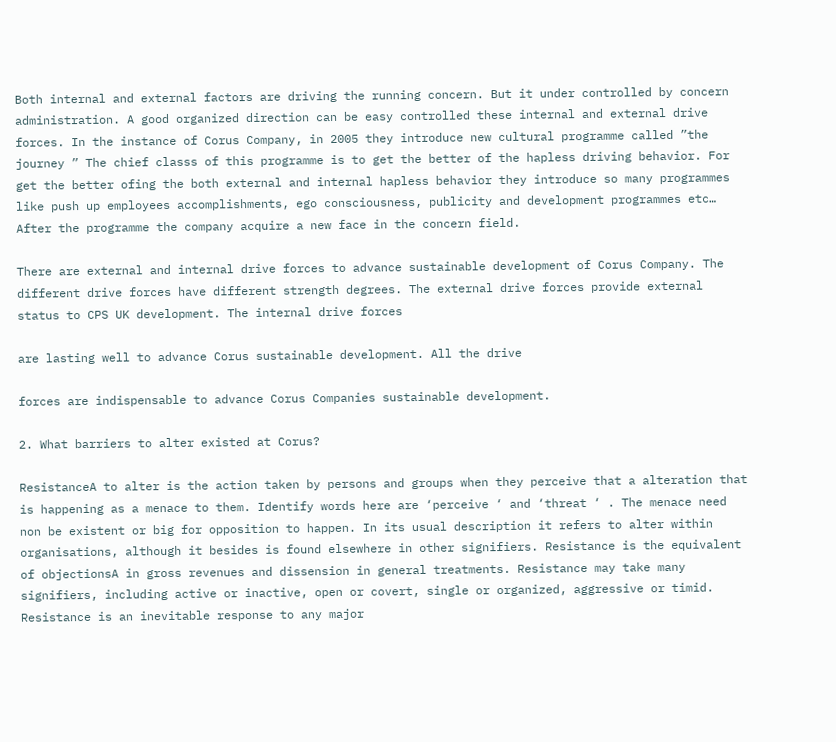Both internal and external factors are driving the running concern. But it under controlled by concern administration. A good organized direction can be easy controlled these internal and external drive forces. In the instance of Corus Company, in 2005 they introduce new cultural programme called ”the journey ” The chief classs of this programme is to get the better of the hapless driving behavior. For get the better ofing the both external and internal hapless behavior they introduce so many programmes like push up employees accomplishments, ego consciousness, publicity and development programmes etc… After the programme the company acquire a new face in the concern field.

There are external and internal drive forces to advance sustainable development of Corus Company. The different drive forces have different strength degrees. The external drive forces provide external status to CPS UK development. The internal drive forces

are lasting well to advance Corus sustainable development. All the drive

forces are indispensable to advance Corus Companies sustainable development.

2. What barriers to alter existed at Corus?

ResistanceA to alter is the action taken by persons and groups when they perceive that a alteration that is happening as a menace to them. Identify words here are ‘perceive ‘ and ‘threat ‘ . The menace need non be existent or big for opposition to happen. In its usual description it refers to alter within organisations, although it besides is found elsewhere in other signifiers. Resistance is the equivalent of objectionsA in gross revenues and dissension in general treatments. Resistance may take many signifiers, including active or inactive, open or covert, single or organized, aggressive or timid. Resistance is an inevitable response to any major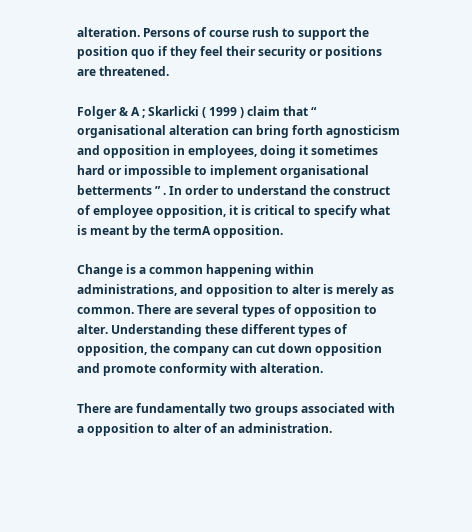alteration. Persons of course rush to support the position quo if they feel their security or positions are threatened.

Folger & A ; Skarlicki ( 1999 ) claim that “ organisational alteration can bring forth agnosticism and opposition in employees, doing it sometimes hard or impossible to implement organisational betterments ” . In order to understand the construct of employee opposition, it is critical to specify what is meant by the termA opposition.

Change is a common happening within administrations, and opposition to alter is merely as common. There are several types of opposition to alter. Understanding these different types of opposition, the company can cut down opposition and promote conformity with alteration.

There are fundamentally two groups associated with a opposition to alter of an administration.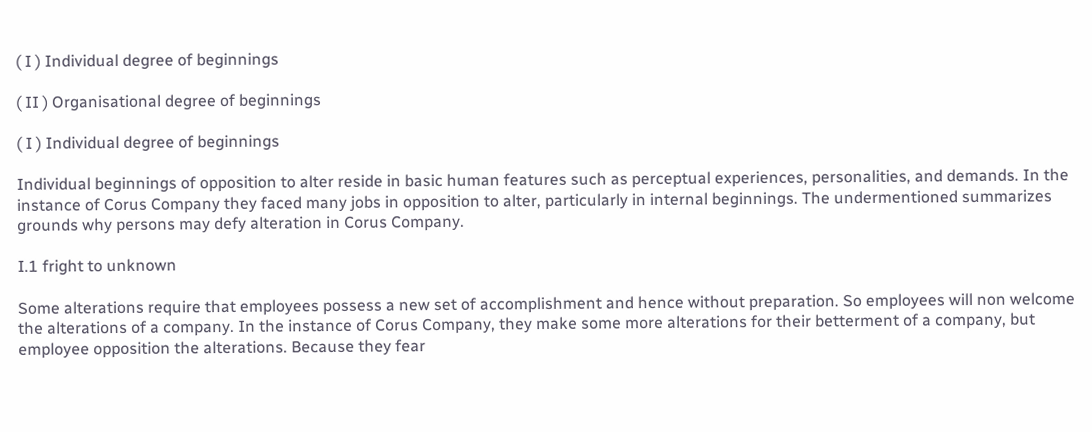( I ) Individual degree of beginnings

( II ) Organisational degree of beginnings

( I ) Individual degree of beginnings

Individual beginnings of opposition to alter reside in basic human features such as perceptual experiences, personalities, and demands. In the instance of Corus Company they faced many jobs in opposition to alter, particularly in internal beginnings. The undermentioned summarizes grounds why persons may defy alteration in Corus Company.

I.1 fright to unknown

Some alterations require that employees possess a new set of accomplishment and hence without preparation. So employees will non welcome the alterations of a company. In the instance of Corus Company, they make some more alterations for their betterment of a company, but employee opposition the alterations. Because they fear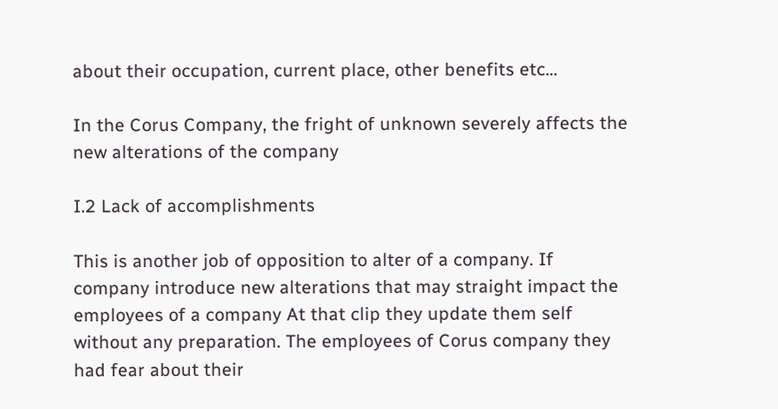about their occupation, current place, other benefits etc…

In the Corus Company, the fright of unknown severely affects the new alterations of the company

I.2 Lack of accomplishments

This is another job of opposition to alter of a company. If company introduce new alterations that may straight impact the employees of a company At that clip they update them self without any preparation. The employees of Corus company they had fear about their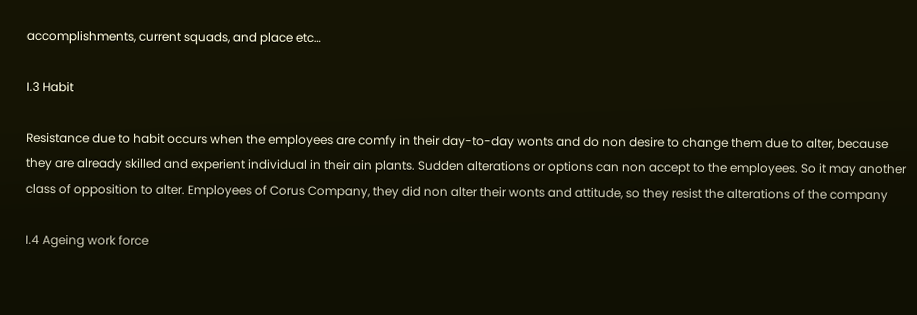accomplishments, current squads, and place etc…

I.3 Habit

Resistance due to habit occurs when the employees are comfy in their day-to-day wonts and do non desire to change them due to alter, because they are already skilled and experient individual in their ain plants. Sudden alterations or options can non accept to the employees. So it may another class of opposition to alter. Employees of Corus Company, they did non alter their wonts and attitude, so they resist the alterations of the company

I.4 Ageing work force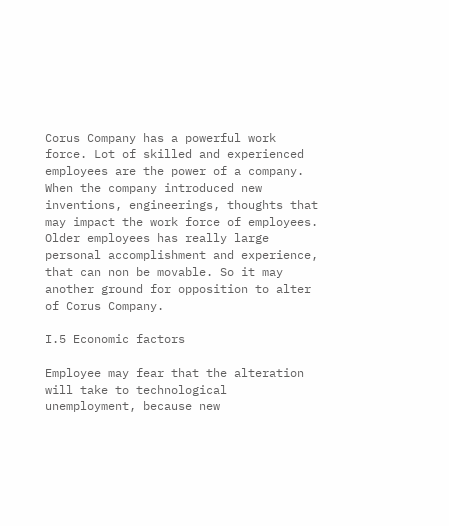Corus Company has a powerful work force. Lot of skilled and experienced employees are the power of a company. When the company introduced new inventions, engineerings, thoughts that may impact the work force of employees. Older employees has really large personal accomplishment and experience, that can non be movable. So it may another ground for opposition to alter of Corus Company.

I.5 Economic factors

Employee may fear that the alteration will take to technological unemployment, because new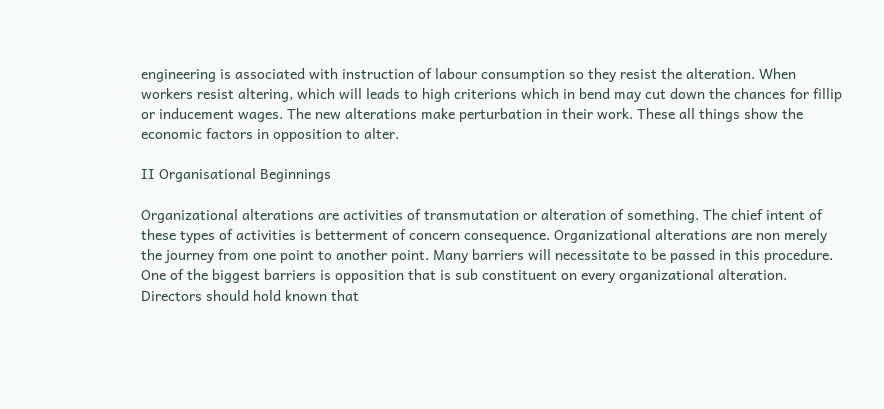engineering is associated with instruction of labour consumption so they resist the alteration. When workers resist altering, which will leads to high criterions which in bend may cut down the chances for fillip or inducement wages. The new alterations make perturbation in their work. These all things show the economic factors in opposition to alter.

II Organisational Beginnings

Organizational alterations are activities of transmutation or alteration of something. The chief intent of these types of activities is betterment of concern consequence. Organizational alterations are non merely the journey from one point to another point. Many barriers will necessitate to be passed in this procedure. One of the biggest barriers is opposition that is sub constituent on every organizational alteration. Directors should hold known that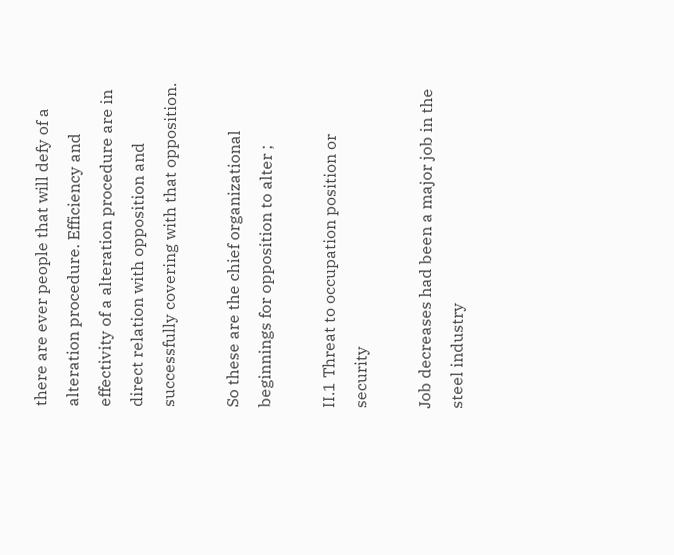there are ever people that will defy of a alteration procedure. Efficiency and effectivity of a alteration procedure are in direct relation with opposition and successfully covering with that opposition.

So these are the chief organizational beginnings for opposition to alter ;

II.1 Threat to occupation position or security

Job decreases had been a major job in the steel industry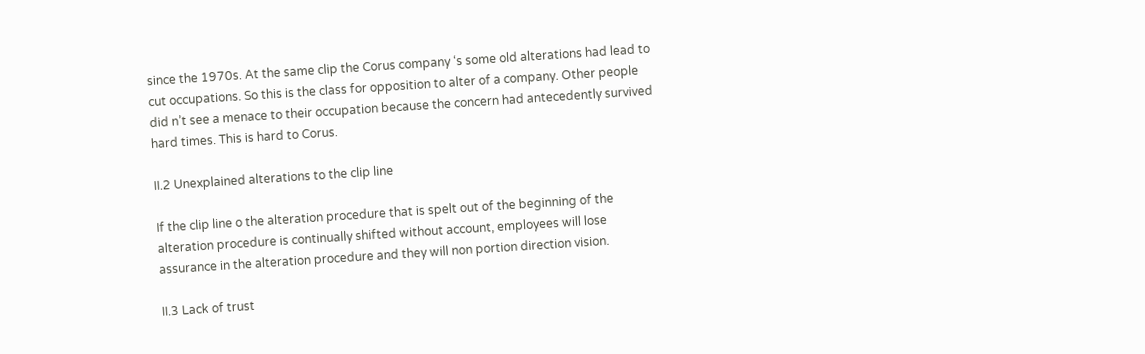since the 1970s. At the same clip the Corus company ‘s some old alterations had lead to cut occupations. So this is the class for opposition to alter of a company. Other people did n’t see a menace to their occupation because the concern had antecedently survived hard times. This is hard to Corus.

II.2 Unexplained alterations to the clip line

If the clip line o the alteration procedure that is spelt out of the beginning of the alteration procedure is continually shifted without account, employees will lose assurance in the alteration procedure and they will non portion direction vision.

II.3 Lack of trust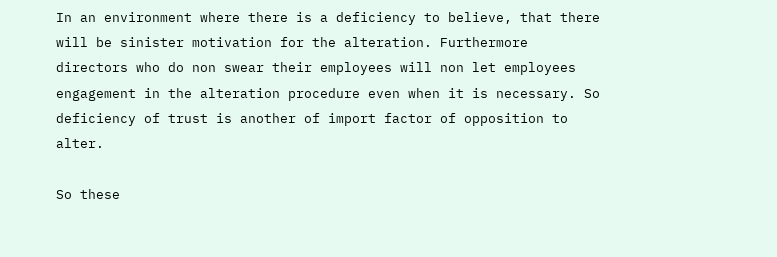In an environment where there is a deficiency to believe, that there will be sinister motivation for the alteration. Furthermore directors who do non swear their employees will non let employees engagement in the alteration procedure even when it is necessary. So deficiency of trust is another of import factor of opposition to alter.

So these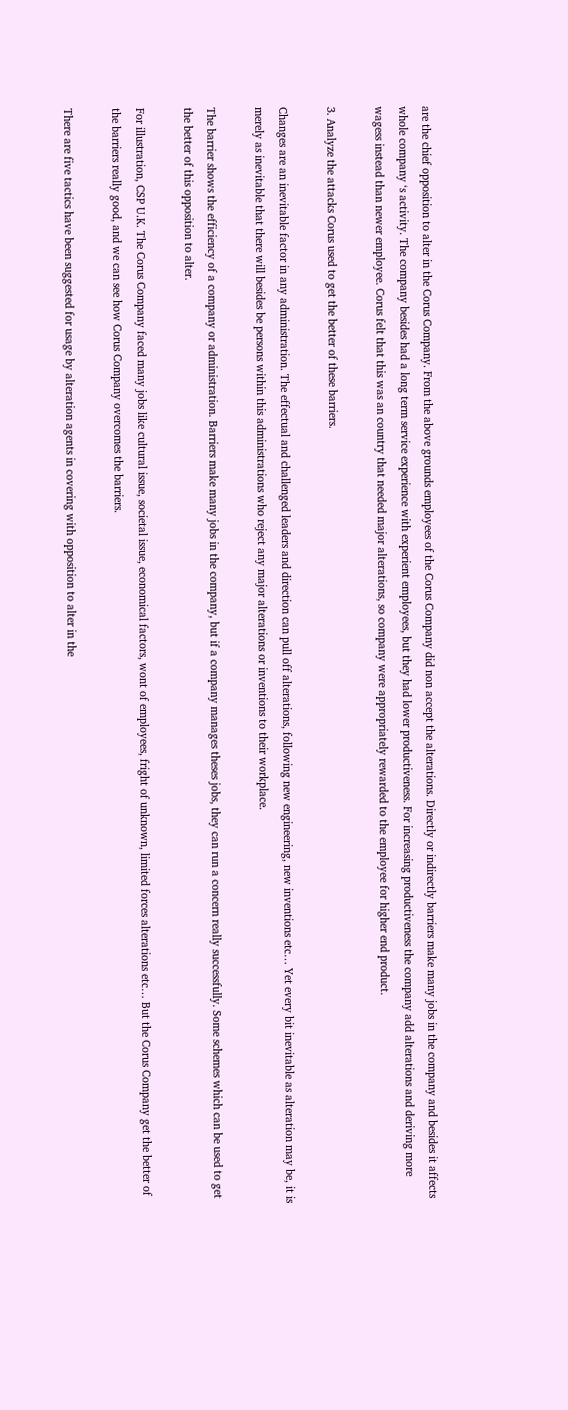are the chief opposition to alter in the Corus Company. From the above grounds employees of the Corus Company did non accept the alterations. Directly or indirectly barriers make many jobs in the company and besides it affects whole company ‘s activity. The company besides had a long term service experience with experient employees, but they had lower productiveness. For increasing productiveness the company add alterations and deriving more wagess instead than newer employee. Corus felt that this was an country that needed major alterations, so company were appropriately rewarded to the employee for higher end product.

3. Analyze the attacks Corus used to get the better of these barriers.

Changes are an inevitable factor in any administration. The effectual and challenged leaders and direction can pull off alterations, following new engineering, new inventions etc… Yet every bit inevitable as alteration may be, it is merely as inevitable that there will besides be persons within this administrations who reject any major alterations or inventions to their workplace.

The barrier shows the efficiency of a company or administration. Barriers make many jobs in the company, but if a company manages theses jobs, they can run a concern really successfully. Some schemes which can be used to get the better of this opposition to alter.

For illustration, CSP U.K. The Corus Company faced many jobs like cultural issue, societal issue, economical factors, wont of employees, fright of unknown, limited forces alterations etc… But the Corus Company get the better of the barriers really good, and we can see how Corus Company overcomes the barriers.

There are five tactics have been suggested for usage by alteration agents in covering with opposition to alter in the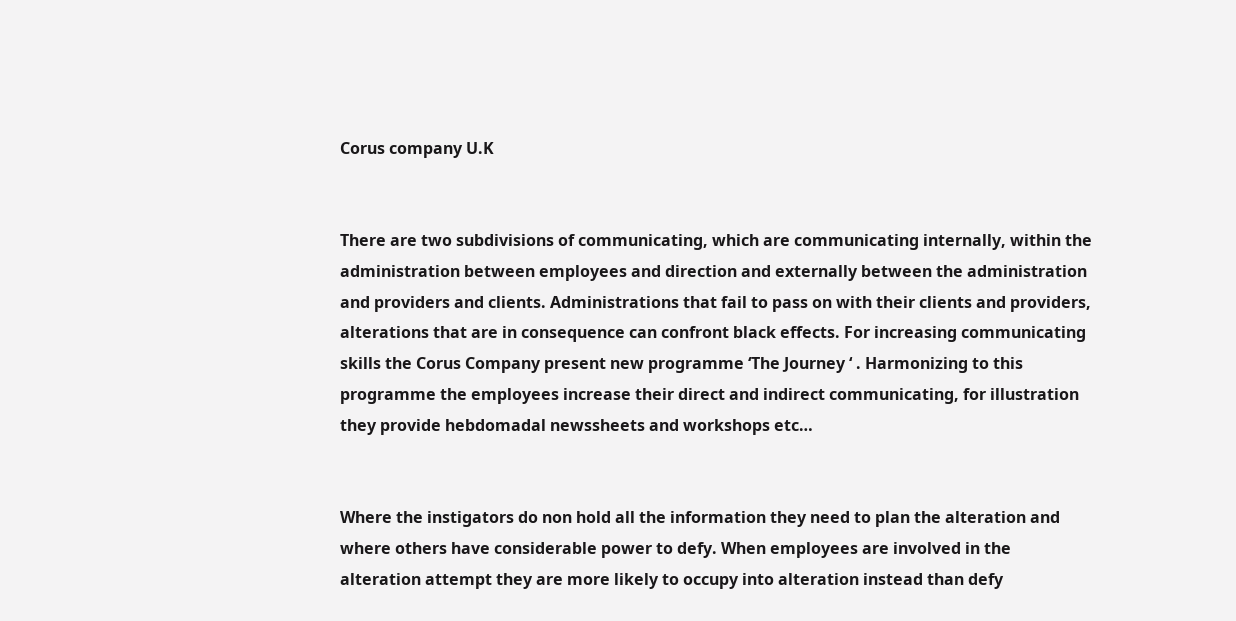Corus company U.K


There are two subdivisions of communicating, which are communicating internally, within the administration between employees and direction and externally between the administration and providers and clients. Administrations that fail to pass on with their clients and providers, alterations that are in consequence can confront black effects. For increasing communicating skills the Corus Company present new programme ‘The Journey ‘ . Harmonizing to this programme the employees increase their direct and indirect communicating, for illustration they provide hebdomadal newssheets and workshops etc…


Where the instigators do non hold all the information they need to plan the alteration and where others have considerable power to defy. When employees are involved in the alteration attempt they are more likely to occupy into alteration instead than defy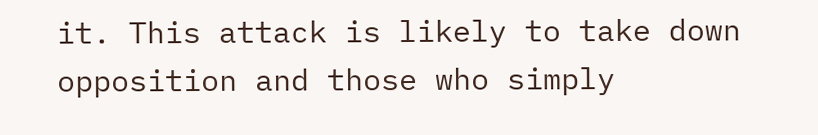it. This attack is likely to take down opposition and those who simply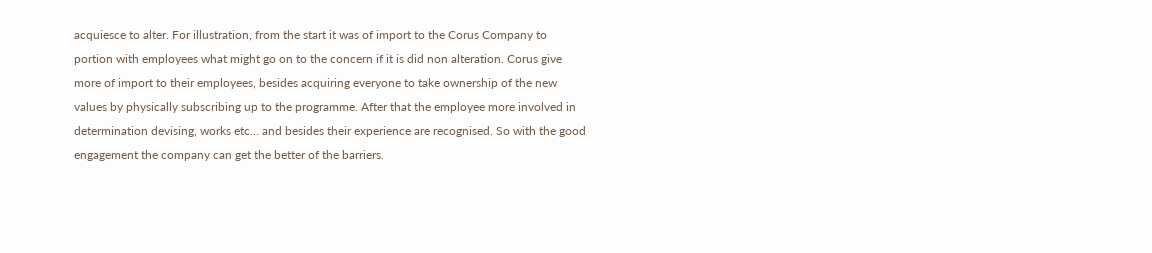acquiesce to alter. For illustration, from the start it was of import to the Corus Company to portion with employees what might go on to the concern if it is did non alteration. Corus give more of import to their employees, besides acquiring everyone to take ownership of the new values by physically subscribing up to the programme. After that the employee more involved in determination devising, works etc… and besides their experience are recognised. So with the good engagement the company can get the better of the barriers.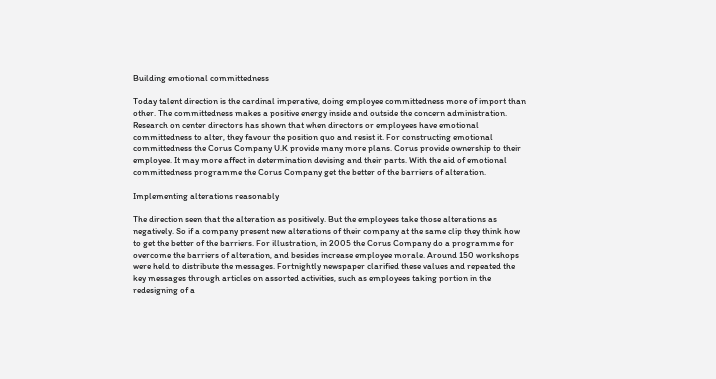Building emotional committedness

Today talent direction is the cardinal imperative, doing employee committedness more of import than other. The committedness makes a positive energy inside and outside the concern administration. Research on center directors has shown that when directors or employees have emotional committedness to alter, they favour the position quo and resist it. For constructing emotional committedness the Corus Company U.K provide many more plans. Corus provide ownership to their employee. It may more affect in determination devising and their parts. With the aid of emotional committedness programme the Corus Company get the better of the barriers of alteration.

Implementing alterations reasonably

The direction seen that the alteration as positively. But the employees take those alterations as negatively. So if a company present new alterations of their company at the same clip they think how to get the better of the barriers. For illustration, in 2005 the Corus Company do a programme for overcome the barriers of alteration, and besides increase employee morale. Around 150 workshops were held to distribute the messages. Fortnightly newspaper clarified these values and repeated the key messages through articles on assorted activities, such as employees taking portion in the redesigning of a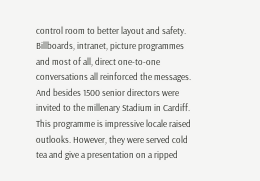control room to better layout and safety. Billboards, intranet, picture programmes and most of all, direct one-to-one conversations all reinforced the messages. And besides 1500 senior directors were invited to the millenary Stadium in Cardiff. This programme is impressive locale raised outlooks. However, they were served cold tea and give a presentation on a ripped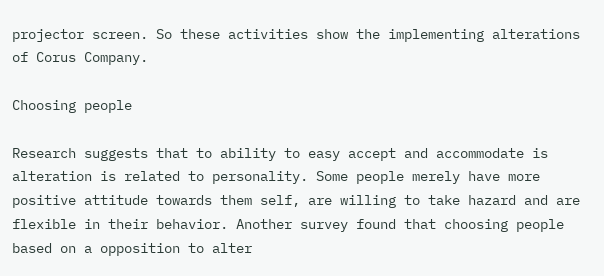projector screen. So these activities show the implementing alterations of Corus Company.

Choosing people

Research suggests that to ability to easy accept and accommodate is alteration is related to personality. Some people merely have more positive attitude towards them self, are willing to take hazard and are flexible in their behavior. Another survey found that choosing people based on a opposition to alter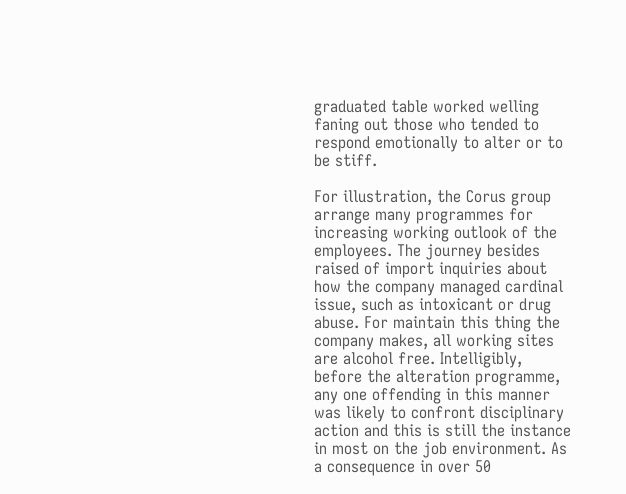graduated table worked welling faning out those who tended to respond emotionally to alter or to be stiff.

For illustration, the Corus group arrange many programmes for increasing working outlook of the employees. The journey besides raised of import inquiries about how the company managed cardinal issue, such as intoxicant or drug abuse. For maintain this thing the company makes, all working sites are alcohol free. Intelligibly, before the alteration programme, any one offending in this manner was likely to confront disciplinary action and this is still the instance in most on the job environment. As a consequence in over 50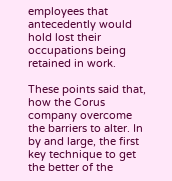employees that antecedently would hold lost their occupations being retained in work.

These points said that, how the Corus company overcome the barriers to alter. In by and large, the first key technique to get the better of the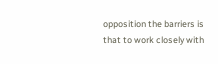opposition the barriers is that to work closely with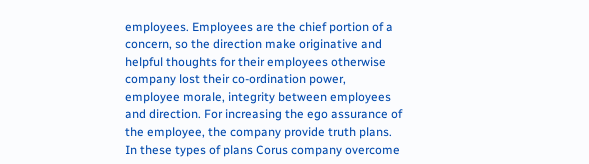employees. Employees are the chief portion of a concern, so the direction make originative and helpful thoughts for their employees otherwise company lost their co-ordination power, employee morale, integrity between employees and direction. For increasing the ego assurance of the employee, the company provide truth plans. In these types of plans Corus company overcome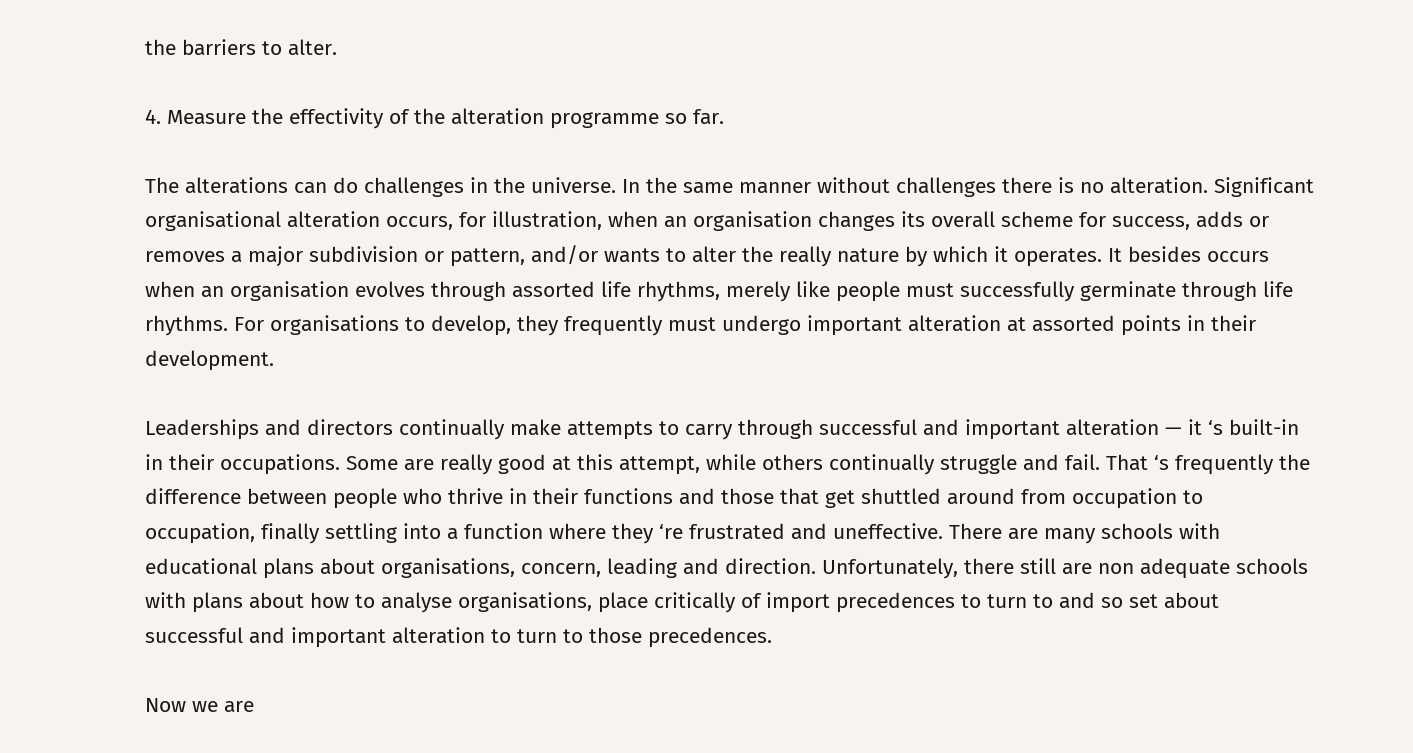the barriers to alter.

4. Measure the effectivity of the alteration programme so far.

The alterations can do challenges in the universe. In the same manner without challenges there is no alteration. Significant organisational alteration occurs, for illustration, when an organisation changes its overall scheme for success, adds or removes a major subdivision or pattern, and/or wants to alter the really nature by which it operates. It besides occurs when an organisation evolves through assorted life rhythms, merely like people must successfully germinate through life rhythms. For organisations to develop, they frequently must undergo important alteration at assorted points in their development.

Leaderships and directors continually make attempts to carry through successful and important alteration — it ‘s built-in in their occupations. Some are really good at this attempt, while others continually struggle and fail. That ‘s frequently the difference between people who thrive in their functions and those that get shuttled around from occupation to occupation, finally settling into a function where they ‘re frustrated and uneffective. There are many schools with educational plans about organisations, concern, leading and direction. Unfortunately, there still are non adequate schools with plans about how to analyse organisations, place critically of import precedences to turn to and so set about successful and important alteration to turn to those precedences.

Now we are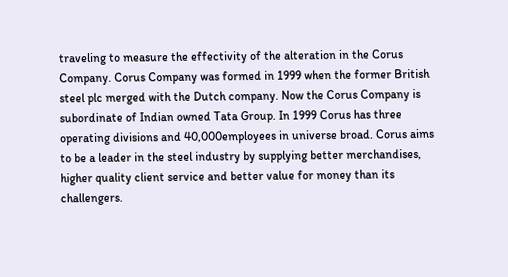traveling to measure the effectivity of the alteration in the Corus Company. Corus Company was formed in 1999 when the former British steel plc merged with the Dutch company. Now the Corus Company is subordinate of Indian owned Tata Group. In 1999 Corus has three operating divisions and 40,000employees in universe broad. Corus aims to be a leader in the steel industry by supplying better merchandises, higher quality client service and better value for money than its challengers.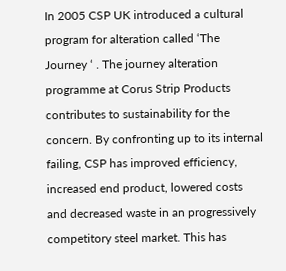In 2005 CSP UK introduced a cultural program for alteration called ‘The Journey ‘ . The journey alteration programme at Corus Strip Products contributes to sustainability for the concern. By confronting up to its internal failing, CSP has improved efficiency, increased end product, lowered costs and decreased waste in an progressively competitory steel market. This has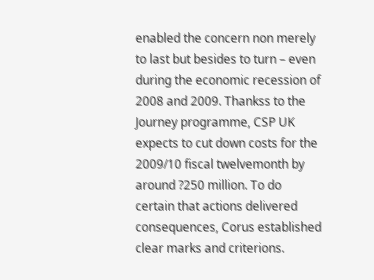enabled the concern non merely to last but besides to turn – even during the economic recession of 2008 and 2009. Thankss to the Journey programme, CSP UK expects to cut down costs for the 2009/10 fiscal twelvemonth by around ?250 million. To do certain that actions delivered consequences, Corus established clear marks and criterions.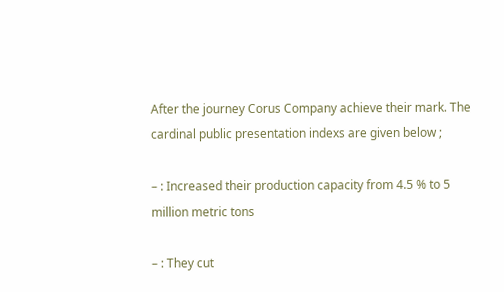After the journey Corus Company achieve their mark. The cardinal public presentation indexs are given below ;

– : Increased their production capacity from 4.5 % to 5 million metric tons

– : They cut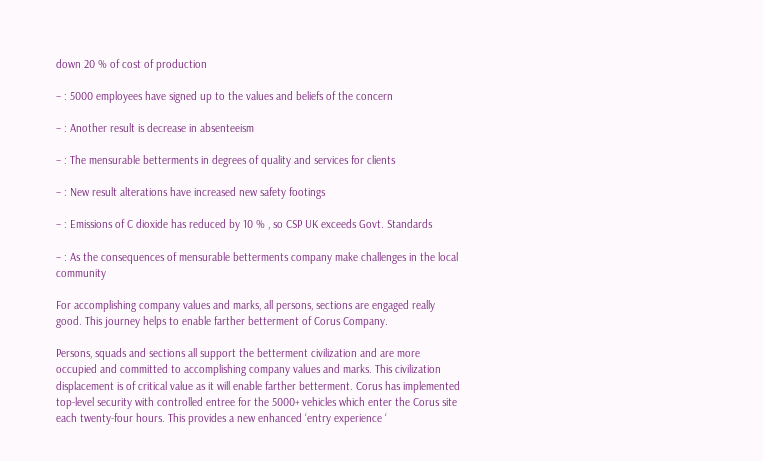down 20 % of cost of production

– : 5000 employees have signed up to the values and beliefs of the concern

– : Another result is decrease in absenteeism

– : The mensurable betterments in degrees of quality and services for clients

– : New result alterations have increased new safety footings

– : Emissions of C dioxide has reduced by 10 % , so CSP UK exceeds Govt. Standards

– : As the consequences of mensurable betterments company make challenges in the local community

For accomplishing company values and marks, all persons, sections are engaged really good. This journey helps to enable farther betterment of Corus Company.

Persons, squads and sections all support the betterment civilization and are more occupied and committed to accomplishing company values and marks. This civilization displacement is of critical value as it will enable farther betterment. Corus has implemented top-level security with controlled entree for the 5000+ vehicles which enter the Corus site each twenty-four hours. This provides a new enhanced ‘entry experience ‘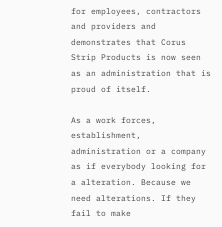for employees, contractors and providers and demonstrates that Corus Strip Products is now seen as an administration that is proud of itself.

As a work forces, establishment, administration or a company as if everybody looking for a alteration. Because we need alterations. If they fail to make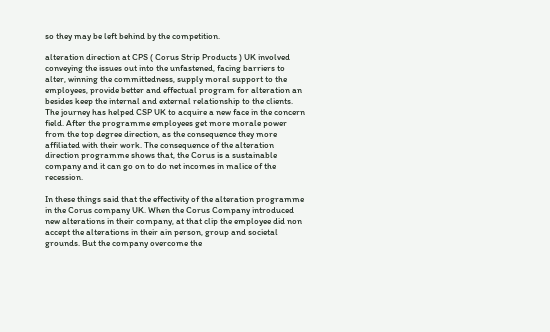so they may be left behind by the competition.

alteration direction at CPS ( Corus Strip Products ) UK involved conveying the issues out into the unfastened, facing barriers to alter, winning the committedness, supply moral support to the employees, provide better and effectual program for alteration an besides keep the internal and external relationship to the clients. The journey has helped CSP UK to acquire a new face in the concern field. After the programme employees get more morale power from the top degree direction, as the consequence they more affiliated with their work. The consequence of the alteration direction programme shows that, the Corus is a sustainable company and it can go on to do net incomes in malice of the recession.

In these things said that the effectivity of the alteration programme in the Corus company UK. When the Corus Company introduced new alterations in their company, at that clip the employee did non accept the alterations in their ain person, group and societal grounds. But the company overcome the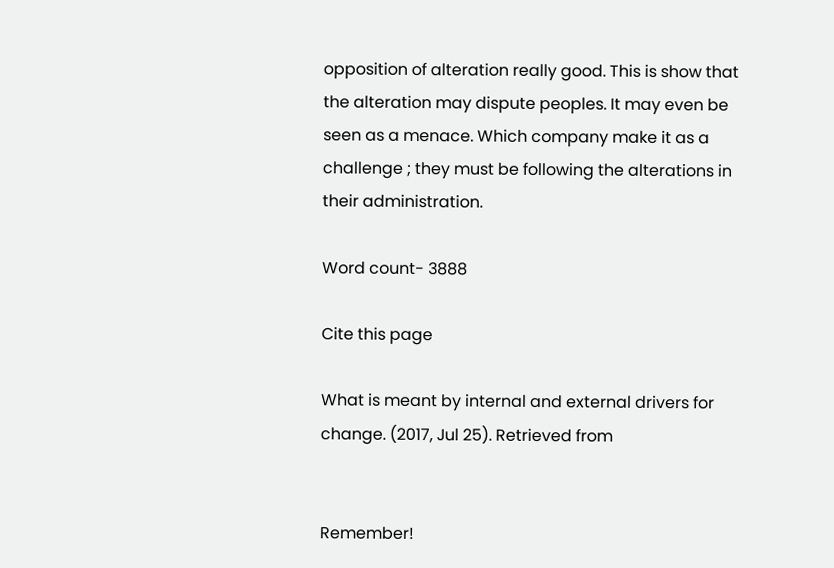opposition of alteration really good. This is show that the alteration may dispute peoples. It may even be seen as a menace. Which company make it as a challenge ; they must be following the alterations in their administration.

Word count- 3888

Cite this page

What is meant by internal and external drivers for change. (2017, Jul 25). Retrieved from


Remember!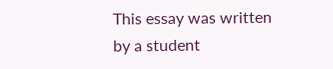This essay was written by a student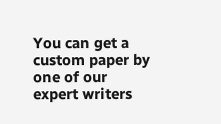You can get a custom paper by one of our expert writers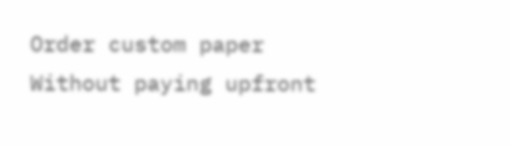Order custom paper Without paying upfront